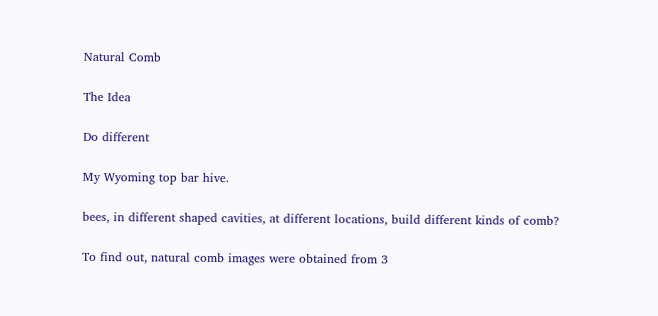Natural Comb

The Idea

Do different

My Wyoming top bar hive.

bees, in different shaped cavities, at different locations, build different kinds of comb?

To find out, natural comb images were obtained from 3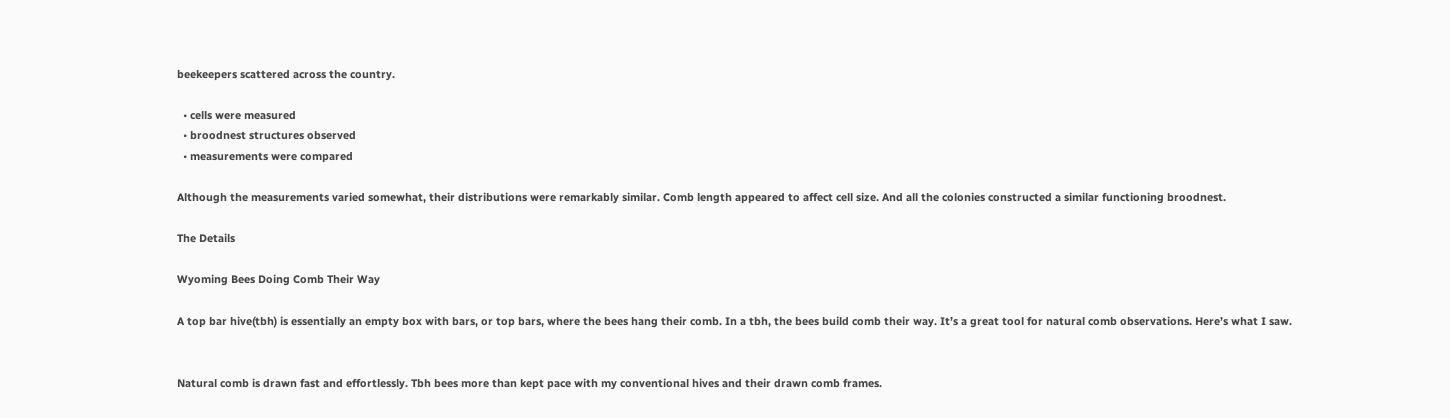beekeepers scattered across the country.

  • cells were measured
  • broodnest structures observed
  • measurements were compared

Although the measurements varied somewhat, their distributions were remarkably similar. Comb length appeared to affect cell size. And all the colonies constructed a similar functioning broodnest.

The Details

Wyoming Bees Doing Comb Their Way

A top bar hive(tbh) is essentially an empty box with bars, or top bars, where the bees hang their comb. In a tbh, the bees build comb their way. It’s a great tool for natural comb observations. Here’s what I saw.


Natural comb is drawn fast and effortlessly. Tbh bees more than kept pace with my conventional hives and their drawn comb frames.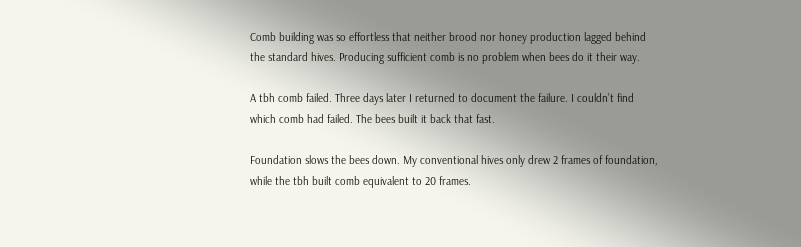Comb building was so effortless that neither brood nor honey production lagged behind the standard hives. Producing sufficient comb is no problem when bees do it their way.

A tbh comb failed. Three days later I returned to document the failure. I couldn’t find which comb had failed. The bees built it back that fast.

Foundation slows the bees down. My conventional hives only drew 2 frames of foundation, while the tbh built comb equivalent to 20 frames.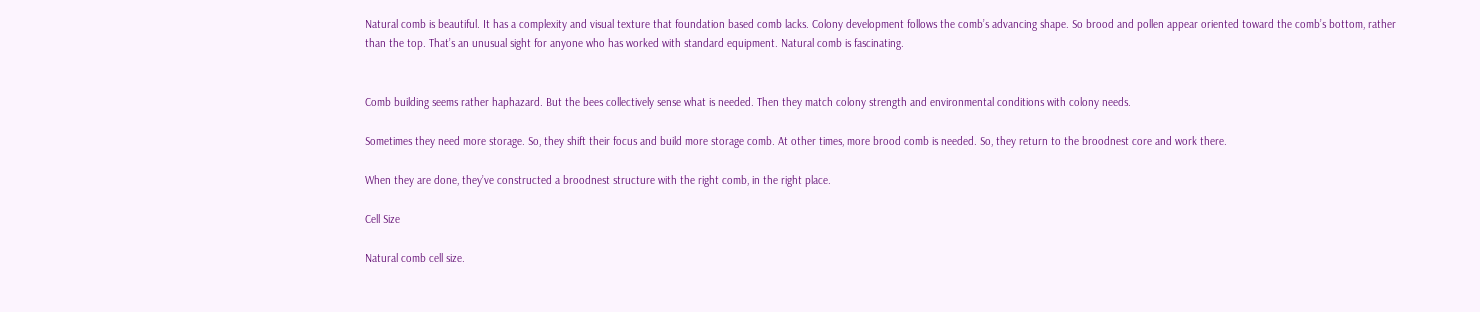Natural comb is beautiful. It has a complexity and visual texture that foundation based comb lacks. Colony development follows the comb’s advancing shape. So brood and pollen appear oriented toward the comb’s bottom, rather than the top. That’s an unusual sight for anyone who has worked with standard equipment. Natural comb is fascinating.


Comb building seems rather haphazard. But the bees collectively sense what is needed. Then they match colony strength and environmental conditions with colony needs.

Sometimes they need more storage. So, they shift their focus and build more storage comb. At other times, more brood comb is needed. So, they return to the broodnest core and work there.

When they are done, they’ve constructed a broodnest structure with the right comb, in the right place.

Cell Size

Natural comb cell size.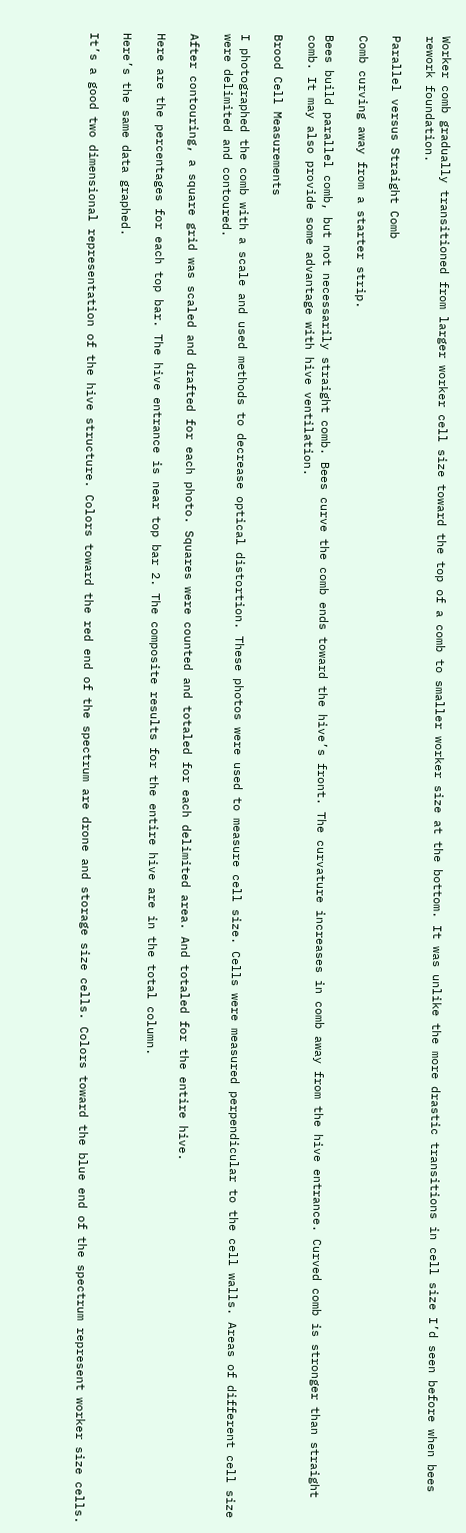Worker comb gradually transitioned from larger worker cell size toward the top of a comb to smaller worker size at the bottom. It was unlike the more drastic transitions in cell size I’d seen before when bees rework foundation.

Parallel versus Straight Comb

Comb curving away from a starter strip.

Bees build parallel comb, but not necessarily straight comb. Bees curve the comb ends toward the hive’s front. The curvature increases in comb away from the hive entrance. Curved comb is stronger than straight comb. It may also provide some advantage with hive ventilation.

Brood Cell Measurements

I photographed the comb with a scale and used methods to decrease optical distortion. These photos were used to measure cell size. Cells were measured perpendicular to the cell walls. Areas of different cell size were delimited and contoured.

After contouring, a square grid was scaled and drafted for each photo. Squares were counted and totaled for each delimited area. And totaled for the entire hive.

Here are the percentages for each top bar. The hive entrance is near top bar 2. The composite results for the entire hive are in the total column.

Here’s the same data graphed.

It’s a good two dimensional representation of the hive structure. Colors toward the red end of the spectrum are drone and storage size cells. Colors toward the blue end of the spectrum represent worker size cells.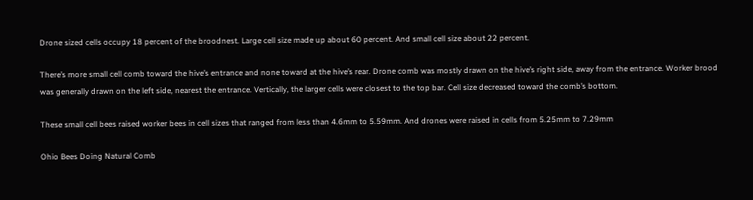Drone sized cells occupy 18 percent of the broodnest. Large cell size made up about 60 percent. And small cell size about 22 percent.

There’s more small cell comb toward the hive’s entrance and none toward at the hive’s rear. Drone comb was mostly drawn on the hive’s right side, away from the entrance. Worker brood was generally drawn on the left side, nearest the entrance. Vertically, the larger cells were closest to the top bar. Cell size decreased toward the comb’s bottom.

These small cell bees raised worker bees in cell sizes that ranged from less than 4.6mm to 5.59mm. And drones were raised in cells from 5.25mm to 7.29mm

Ohio Bees Doing Natural Comb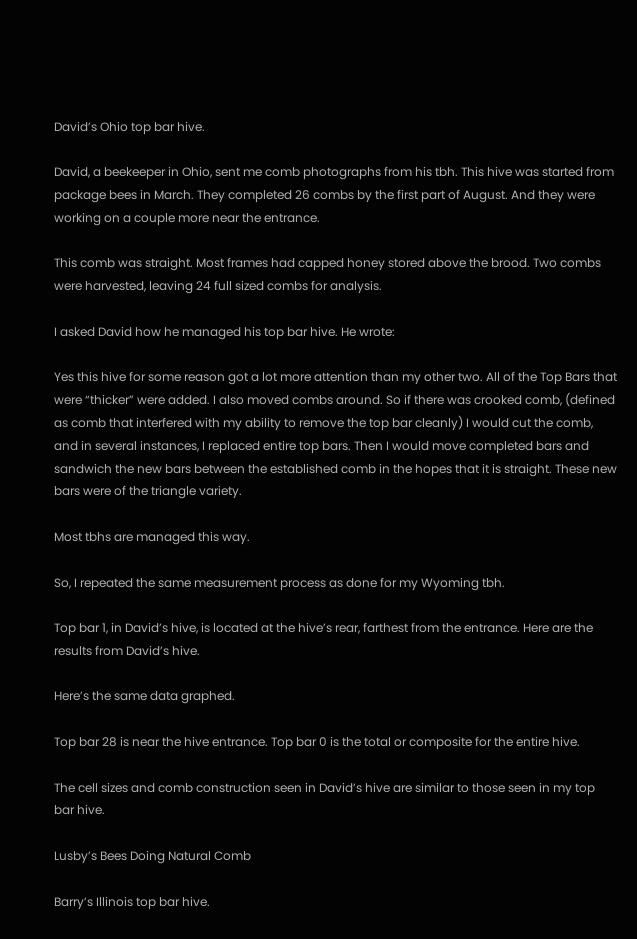David’s Ohio top bar hive.

David, a beekeeper in Ohio, sent me comb photographs from his tbh. This hive was started from package bees in March. They completed 26 combs by the first part of August. And they were working on a couple more near the entrance.

This comb was straight. Most frames had capped honey stored above the brood. Two combs were harvested, leaving 24 full sized combs for analysis.

I asked David how he managed his top bar hive. He wrote:

Yes this hive for some reason got a lot more attention than my other two. All of the Top Bars that were “thicker” were added. I also moved combs around. So if there was crooked comb, (defined as comb that interfered with my ability to remove the top bar cleanly) I would cut the comb, and in several instances, I replaced entire top bars. Then I would move completed bars and sandwich the new bars between the established comb in the hopes that it is straight. These new bars were of the triangle variety.

Most tbhs are managed this way.

So, I repeated the same measurement process as done for my Wyoming tbh.

Top bar 1, in David’s hive, is located at the hive’s rear, farthest from the entrance. Here are the results from David’s hive.

Here’s the same data graphed.

Top bar 28 is near the hive entrance. Top bar 0 is the total or composite for the entire hive.

The cell sizes and comb construction seen in David’s hive are similar to those seen in my top bar hive.

Lusby’s Bees Doing Natural Comb

Barry’s Illinois top bar hive.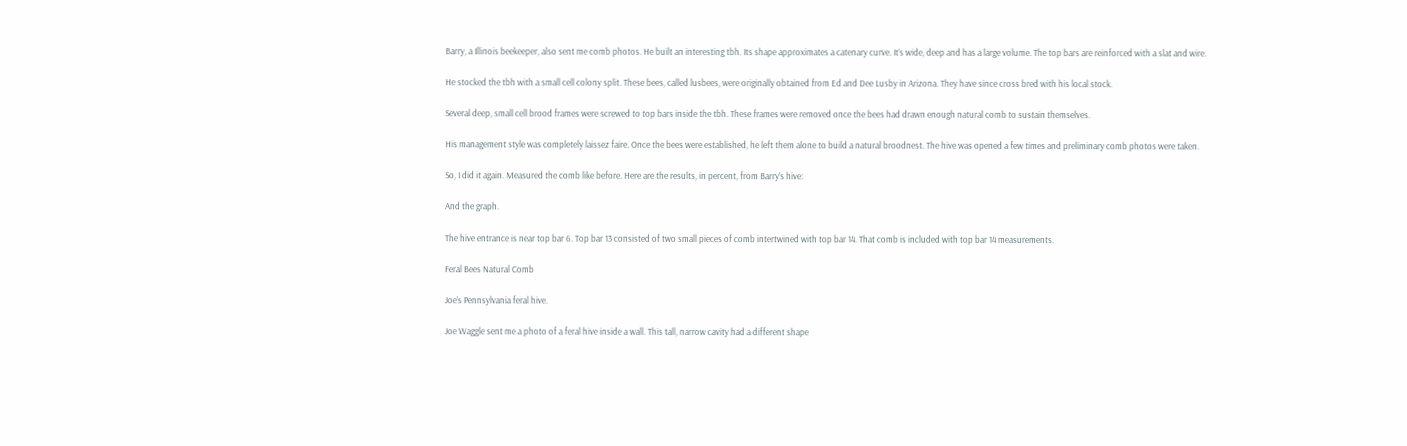Barry, a Illinois beekeeper, also sent me comb photos. He built an interesting tbh. Its shape approximates a catenary curve. It’s wide, deep and has a large volume. The top bars are reinforced with a slat and wire.

He stocked the tbh with a small cell colony split. These bees, called lusbees, were originally obtained from Ed and Dee Lusby in Arizona. They have since cross bred with his local stock.

Several deep, small cell brood frames were screwed to top bars inside the tbh. These frames were removed once the bees had drawn enough natural comb to sustain themselves.

His management style was completely laissez faire. Once the bees were established, he left them alone to build a natural broodnest. The hive was opened a few times and preliminary comb photos were taken.

So, I did it again. Measured the comb like before. Here are the results, in percent, from Barry’s hive:

And the graph.

The hive entrance is near top bar 6. Top bar 13 consisted of two small pieces of comb intertwined with top bar 14. That comb is included with top bar 14 measurements.

Feral Bees Natural Comb

Joe’s Pennsylvania feral hive.

Joe Waggle sent me a photo of a feral hive inside a wall. This tall, narrow cavity had a different shape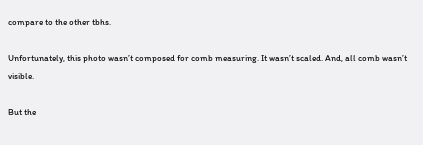compare to the other tbhs.

Unfortunately, this photo wasn’t composed for comb measuring. It wasn’t scaled. And, all comb wasn’t visible.

But the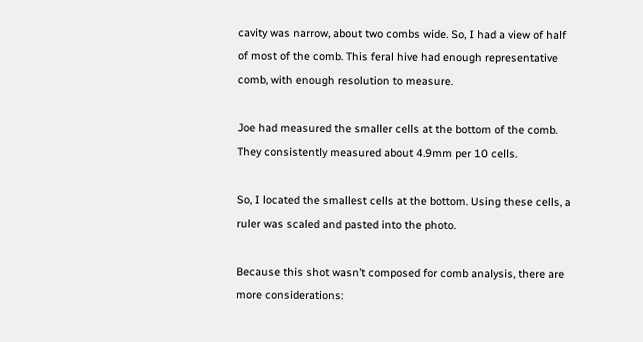cavity was narrow, about two combs wide. So, I had a view of half of most of the comb. This feral hive had enough representative comb, with enough resolution to measure.

Joe had measured the smaller cells at the bottom of the comb. They consistently measured about 4.9mm per 10 cells.

So, I located the smallest cells at the bottom. Using these cells, a ruler was scaled and pasted into the photo.

Because this shot wasn’t composed for comb analysis, there are more considerations: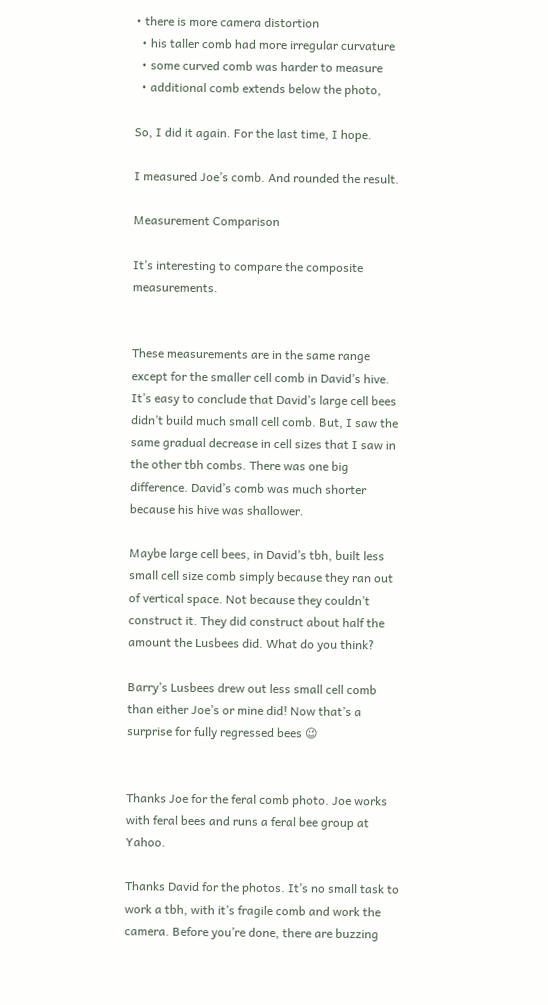• there is more camera distortion
  • his taller comb had more irregular curvature
  • some curved comb was harder to measure
  • additional comb extends below the photo,

So, I did it again. For the last time, I hope.

I measured Joe’s comb. And rounded the result.

Measurement Comparison

It’s interesting to compare the composite measurements.


These measurements are in the same range except for the smaller cell comb in David’s hive. It’s easy to conclude that David’s large cell bees didn’t build much small cell comb. But, I saw the same gradual decrease in cell sizes that I saw in the other tbh combs. There was one big difference. David’s comb was much shorter because his hive was shallower.

Maybe large cell bees, in David’s tbh, built less small cell size comb simply because they ran out of vertical space. Not because they couldn’t construct it. They did construct about half the amount the Lusbees did. What do you think?

Barry’s Lusbees drew out less small cell comb than either Joe’s or mine did! Now that’s a surprise for fully regressed bees 😉


Thanks Joe for the feral comb photo. Joe works with feral bees and runs a feral bee group at Yahoo.

Thanks David for the photos. It’s no small task to work a tbh, with it’s fragile comb and work the camera. Before you’re done, there are buzzing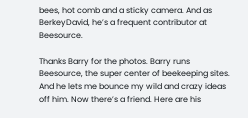bees, hot comb and a sticky camera. And as BerkeyDavid, he’s a frequent contributor at Beesource.

Thanks Barry for the photos. Barry runs Beesource, the super center of beekeeping sites. And he lets me bounce my wild and crazy ideas off him. Now there’s a friend. Here are his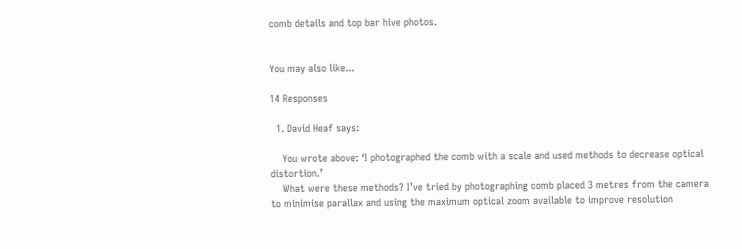comb details and top bar hive photos.


You may also like...

14 Responses

  1. David Heaf says:

    You wrote above: ‘I photographed the comb with a scale and used methods to decrease optical distortion.’
    What were these methods? I’ve tried by photographing comb placed 3 metres from the camera to minimise parallax and using the maximum optical zoom available to improve resolution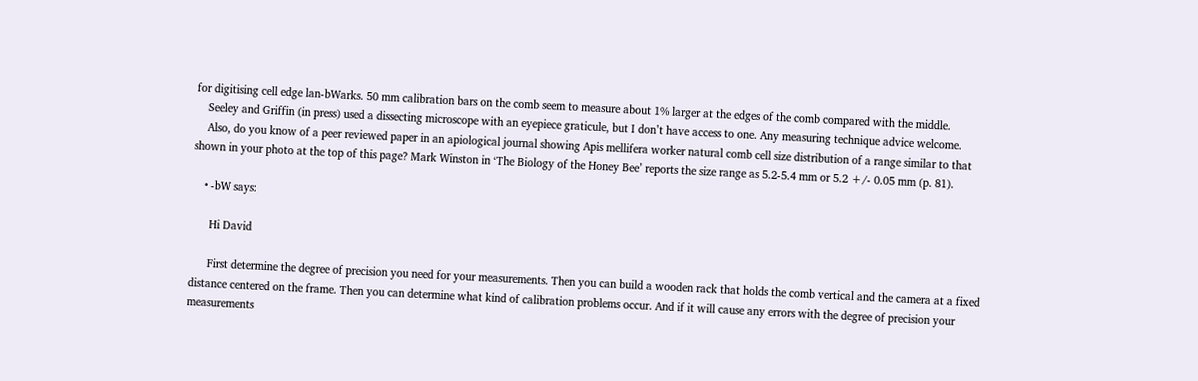for digitising cell edge lan-bWarks. 50 mm calibration bars on the comb seem to measure about 1% larger at the edges of the comb compared with the middle.
    Seeley and Griffin (in press) used a dissecting microscope with an eyepiece graticule, but I don’t have access to one. Any measuring technique advice welcome.
    Also, do you know of a peer reviewed paper in an apiological journal showing Apis mellifera worker natural comb cell size distribution of a range similar to that shown in your photo at the top of this page? Mark Winston in ‘The Biology of the Honey Bee’ reports the size range as 5.2-5.4 mm or 5.2 +/- 0.05 mm (p. 81).

    • -bW says:

      Hi David

      First determine the degree of precision you need for your measurements. Then you can build a wooden rack that holds the comb vertical and the camera at a fixed distance centered on the frame. Then you can determine what kind of calibration problems occur. And if it will cause any errors with the degree of precision your measurements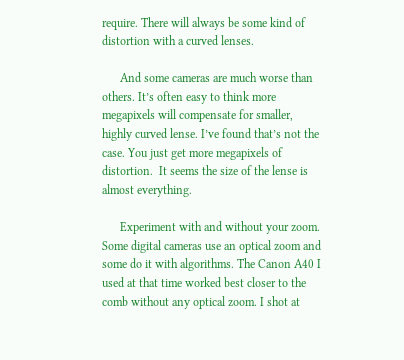require. There will always be some kind of distortion with a curved lenses.

      And some cameras are much worse than others. It’s often easy to think more megapixels will compensate for smaller, highly curved lense. I’ve found that’s not the case. You just get more megapixels of distortion.  It seems the size of the lense is almost everything.

      Experiment with and without your zoom. Some digital cameras use an optical zoom and some do it with algorithms. The Canon A40 I used at that time worked best closer to the comb without any optical zoom. I shot at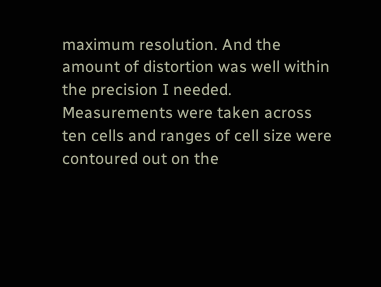maximum resolution. And the amount of distortion was well within the precision I needed. Measurements were taken across ten cells and ranges of cell size were contoured out on the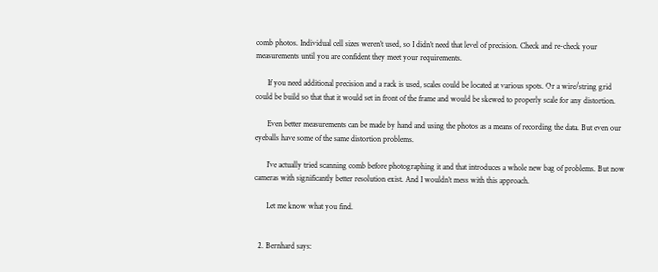comb photos. Individual cell sizes weren’t used, so I didn’t need that level of precision. Check and re-check your measurements until you are confident they meet your requirements.

      If you need additional precision and a rack is used, scales could be located at various spots. Or a wire/string grid could be build so that that it would set in front of the frame and would be skewed to properly scale for any distortion.

      Even better measurements can be made by hand and using the photos as a means of recording the data. But even our eyeballs have some of the same distortion problems.

      I’ve actually tried scanning comb before photographing it and that introduces a whole new bag of problems. But now cameras with significantly better resolution exist. And I wouldn’t mess with this approach.

      Let me know what you find.


  2. Bernhard says: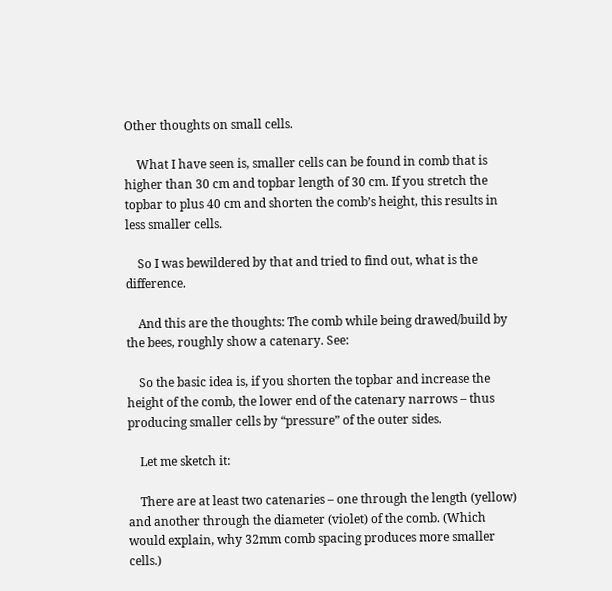Other thoughts on small cells.

    What I have seen is, smaller cells can be found in comb that is higher than 30 cm and topbar length of 30 cm. If you stretch the topbar to plus 40 cm and shorten the comb’s height, this results in less smaller cells.

    So I was bewildered by that and tried to find out, what is the difference.

    And this are the thoughts: The comb while being drawed/build by the bees, roughly show a catenary. See:

    So the basic idea is, if you shorten the topbar and increase the height of the comb, the lower end of the catenary narrows – thus producing smaller cells by “pressure” of the outer sides.

    Let me sketch it:

    There are at least two catenaries – one through the length (yellow) and another through the diameter (violet) of the comb. (Which would explain, why 32mm comb spacing produces more smaller cells.)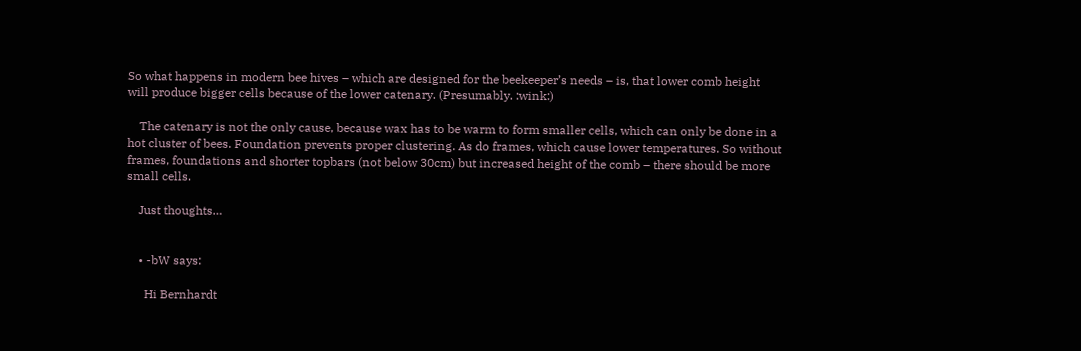So what happens in modern bee hives – which are designed for the beekeeper’s needs – is, that lower comb height will produce bigger cells because of the lower catenary. (Presumably. :wink:)

    The catenary is not the only cause, because wax has to be warm to form smaller cells, which can only be done in a hot cluster of bees. Foundation prevents proper clustering. As do frames, which cause lower temperatures. So without frames, foundations and shorter topbars (not below 30cm) but increased height of the comb – there should be more small cells.

    Just thoughts…


    • -bW says:

      Hi Bernhardt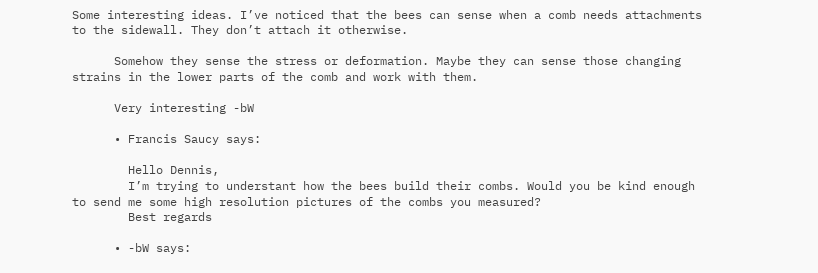Some interesting ideas. I’ve noticed that the bees can sense when a comb needs attachments to the sidewall. They don’t attach it otherwise.

      Somehow they sense the stress or deformation. Maybe they can sense those changing strains in the lower parts of the comb and work with them.

      Very interesting -bW

      • Francis Saucy says:

        Hello Dennis,
        I’m trying to understant how the bees build their combs. Would you be kind enough to send me some high resolution pictures of the combs you measured?
        Best regards

      • -bW says: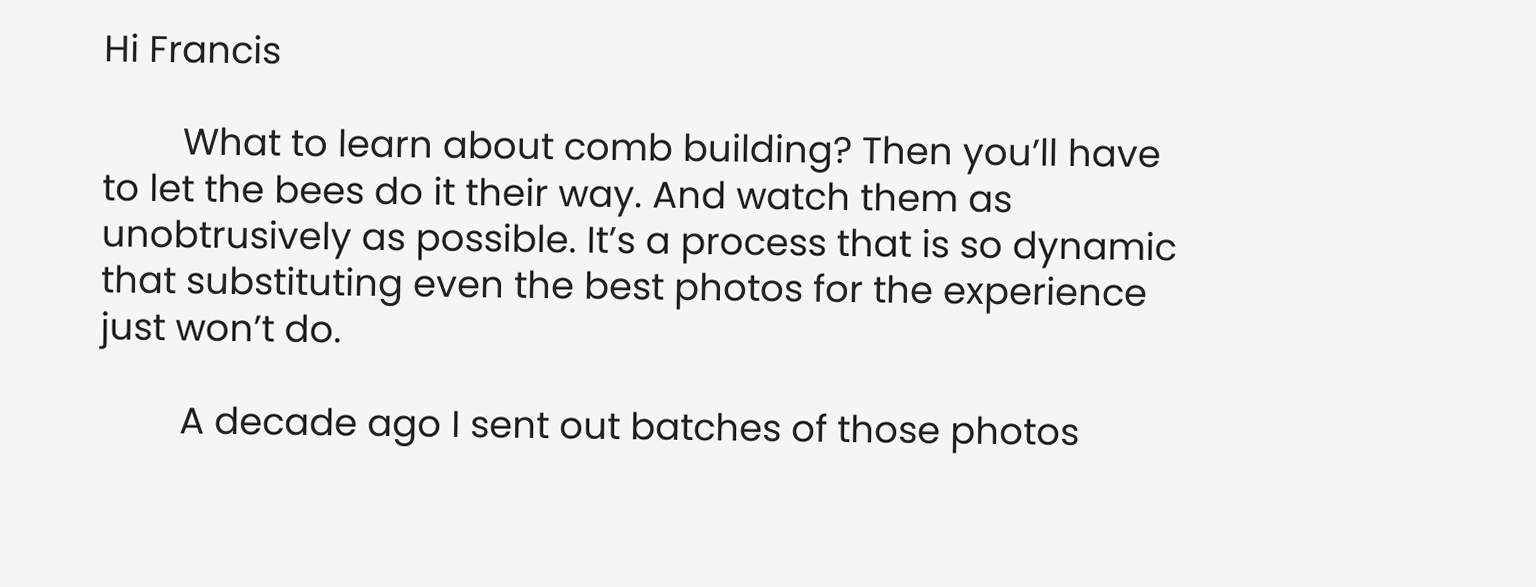Hi Francis

        What to learn about comb building? Then you’ll have to let the bees do it their way. And watch them as unobtrusively as possible. It’s a process that is so dynamic that substituting even the best photos for the experience just won’t do.

        A decade ago I sent out batches of those photos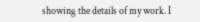showing the details of my work. I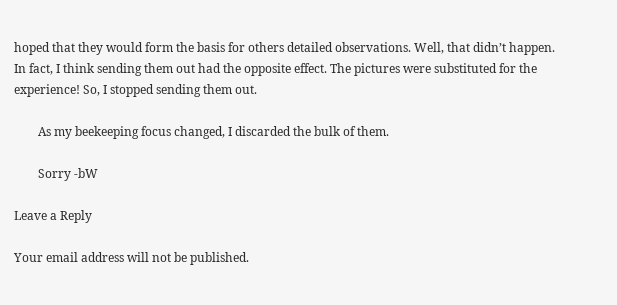hoped that they would form the basis for others detailed observations. Well, that didn’t happen. In fact, I think sending them out had the opposite effect. The pictures were substituted for the experience! So, I stopped sending them out.

        As my beekeeping focus changed, I discarded the bulk of them.

        Sorry -bW

Leave a Reply

Your email address will not be published.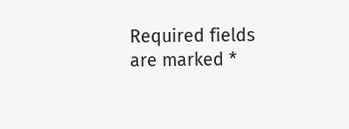Required fields are marked *